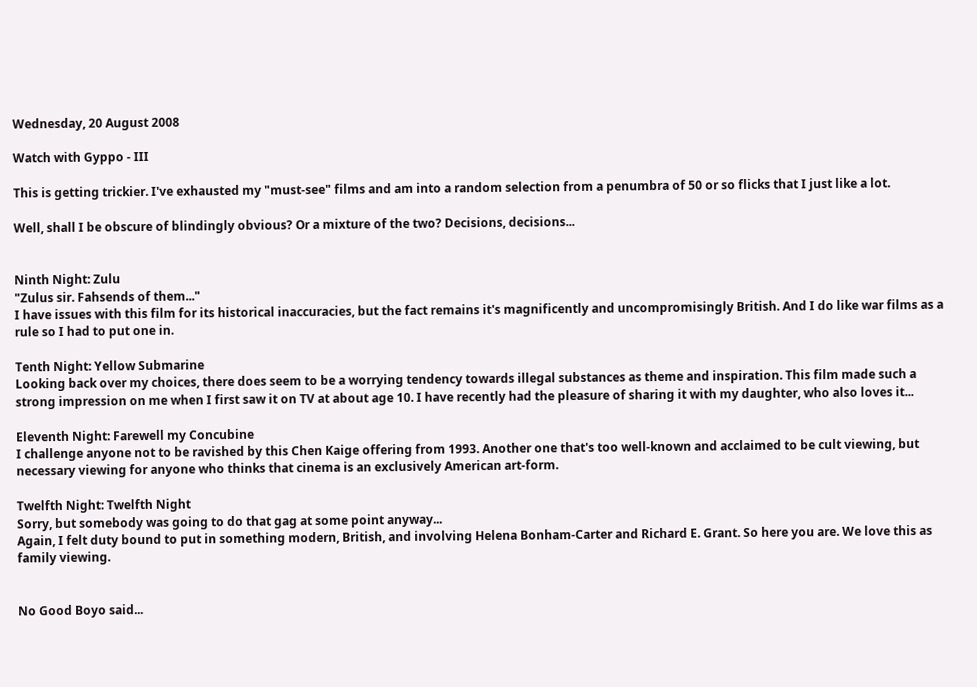Wednesday, 20 August 2008

Watch with Gyppo - III

This is getting trickier. I've exhausted my "must-see" films and am into a random selection from a penumbra of 50 or so flicks that I just like a lot.

Well, shall I be obscure of blindingly obvious? Or a mixture of the two? Decisions, decisions...


Ninth Night: Zulu
"Zulus sir. Fahsends of them..."
I have issues with this film for its historical inaccuracies, but the fact remains it's magnificently and uncompromisingly British. And I do like war films as a rule so I had to put one in.

Tenth Night: Yellow Submarine
Looking back over my choices, there does seem to be a worrying tendency towards illegal substances as theme and inspiration. This film made such a strong impression on me when I first saw it on TV at about age 10. I have recently had the pleasure of sharing it with my daughter, who also loves it...

Eleventh Night: Farewell my Concubine
I challenge anyone not to be ravished by this Chen Kaige offering from 1993. Another one that's too well-known and acclaimed to be cult viewing, but necessary viewing for anyone who thinks that cinema is an exclusively American art-form.

Twelfth Night: Twelfth Night
Sorry, but somebody was going to do that gag at some point anyway...
Again, I felt duty bound to put in something modern, British, and involving Helena Bonham-Carter and Richard E. Grant. So here you are. We love this as family viewing.


No Good Boyo said...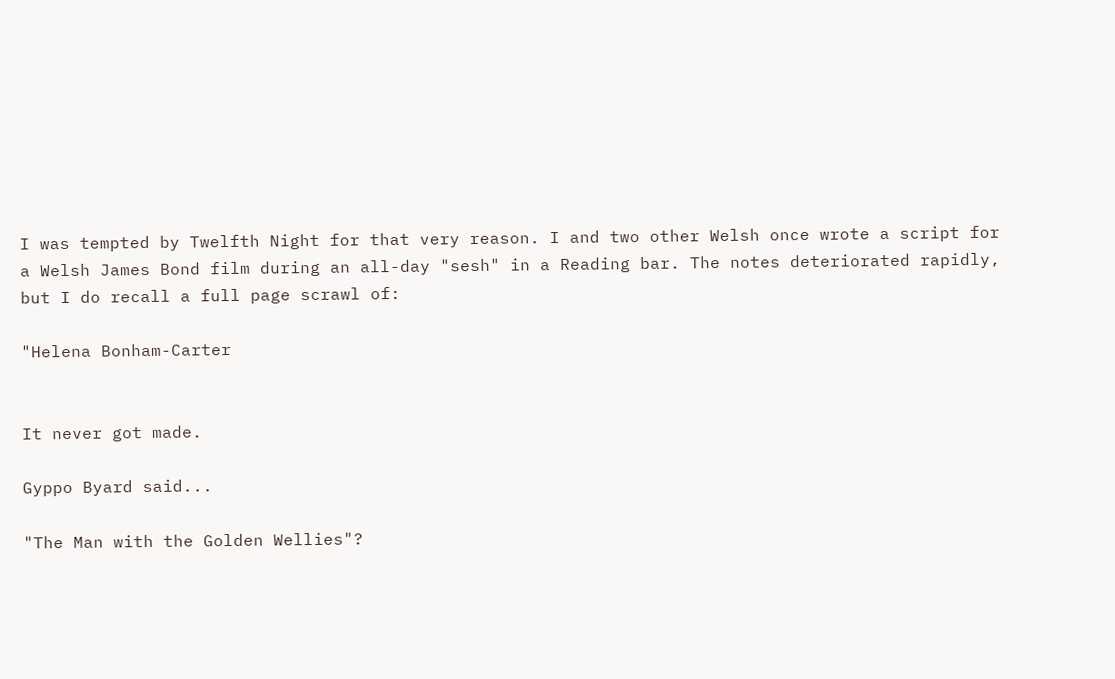I was tempted by Twelfth Night for that very reason. I and two other Welsh once wrote a script for a Welsh James Bond film during an all-day "sesh" in a Reading bar. The notes deteriorated rapidly, but I do recall a full page scrawl of:

"Helena Bonham-Carter


It never got made.

Gyppo Byard said...

"The Man with the Golden Wellies"?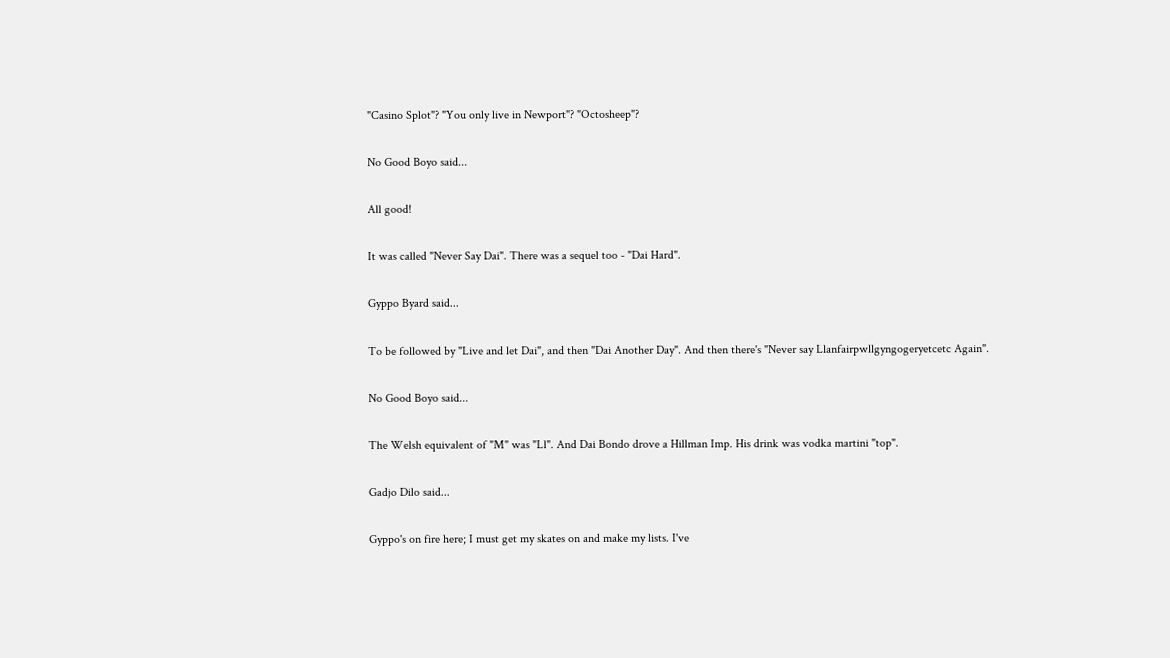"Casino Splot"? "You only live in Newport"? "Octosheep"?

No Good Boyo said...

All good!

It was called "Never Say Dai". There was a sequel too - "Dai Hard".

Gyppo Byard said...

To be followed by "Live and let Dai", and then "Dai Another Day". And then there's "Never say Llanfairpwllgyngogeryetcetc Again".

No Good Boyo said...

The Welsh equivalent of "M" was "Ll". And Dai Bondo drove a Hillman Imp. His drink was vodka martini "top".

Gadjo Dilo said...

Gyppo's on fire here; I must get my skates on and make my lists. I've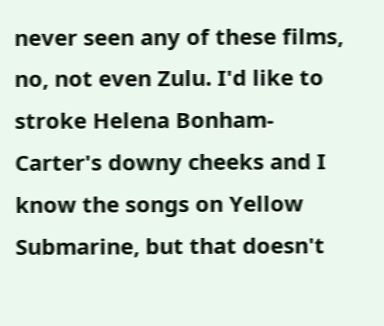never seen any of these films, no, not even Zulu. I'd like to stroke Helena Bonham-Carter's downy cheeks and I know the songs on Yellow Submarine, but that doesn't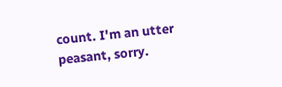count. I'm an utter peasant, sorry.